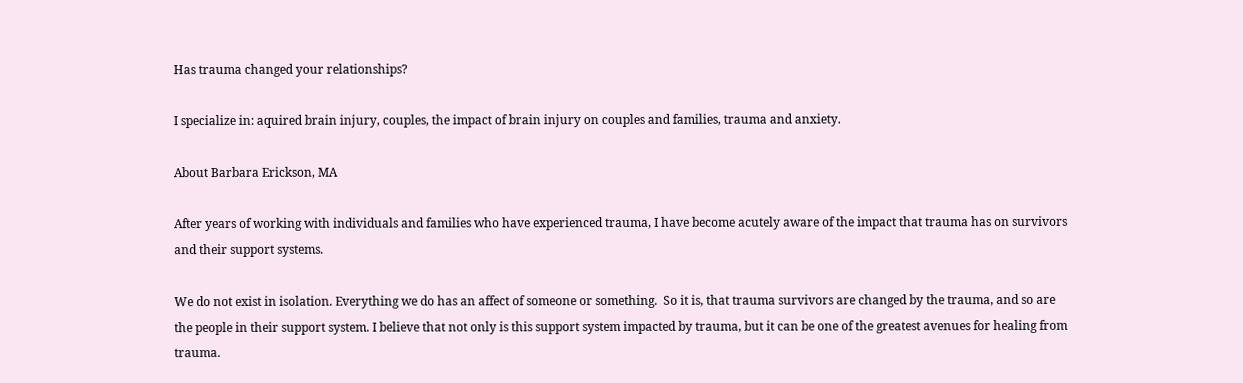Has trauma changed your relationships?

I specialize in: aquired brain injury, couples, the impact of brain injury on couples and families, trauma and anxiety.

About Barbara Erickson, MA

After years of working with individuals and families who have experienced trauma, I have become acutely aware of the impact that trauma has on survivors and their support systems.

We do not exist in isolation. Everything we do has an affect of someone or something.  So it is, that trauma survivors are changed by the trauma, and so are the people in their support system. I believe that not only is this support system impacted by trauma, but it can be one of the greatest avenues for healing from trauma.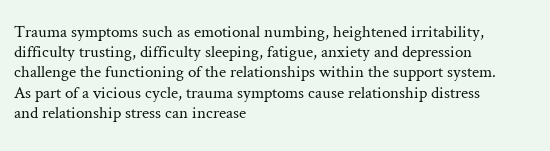Trauma symptoms such as emotional numbing, heightened irritability, difficulty trusting, difficulty sleeping, fatigue, anxiety and depression challenge the functioning of the relationships within the support system. As part of a vicious cycle, trauma symptoms cause relationship distress and relationship stress can increase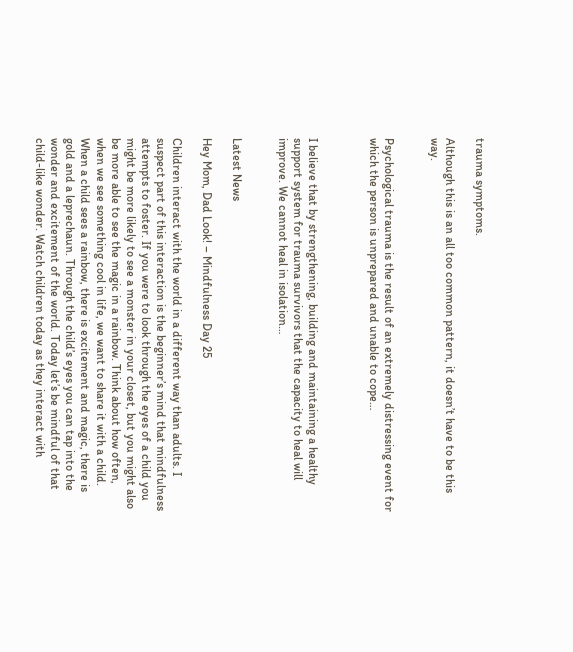trauma symptoms.

Although this is an all too common pattern, it doesn’t have to be this way.


Psychological trauma is the result of an extremely distressing event for which the person is unprepared and unable to cope…



I believe that by strengthening, building and maintaining a healthy support system for trauma survivors that the capacity to heal will improve. We cannot heal in isolation…


Latest News

Hey Mom, Dad Look! – Mindfulness Day 25

Children interact with the world in a different way than adults. I suspect part of this interaction is the beginner’s mind that mindfulness attempts to foster. If you were to look through the eyes of a child you might be more likely to see a monster in your closet, but you might also be more able to see the magic in a rainbow. Think about how often, when we see something cool in life, we want to share it with a child. When a child sees a rainbow, there is excitement and magic, there is gold and a leprechaun. Through the child’s eyes you can tap into the wonder and excitement of the world. Today let’s be mindful of that child-like wonder. Watch children today as they interact with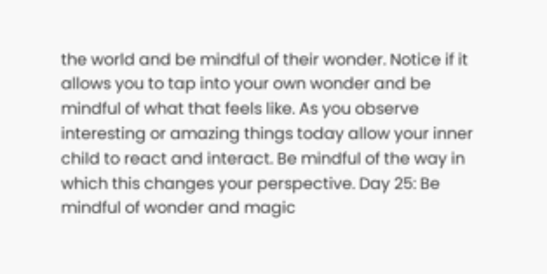the world and be mindful of their wonder. Notice if it allows you to tap into your own wonder and be mindful of what that feels like. As you observe interesting or amazing things today allow your inner child to react and interact. Be mindful of the way in which this changes your perspective. Day 25: Be mindful of wonder and magic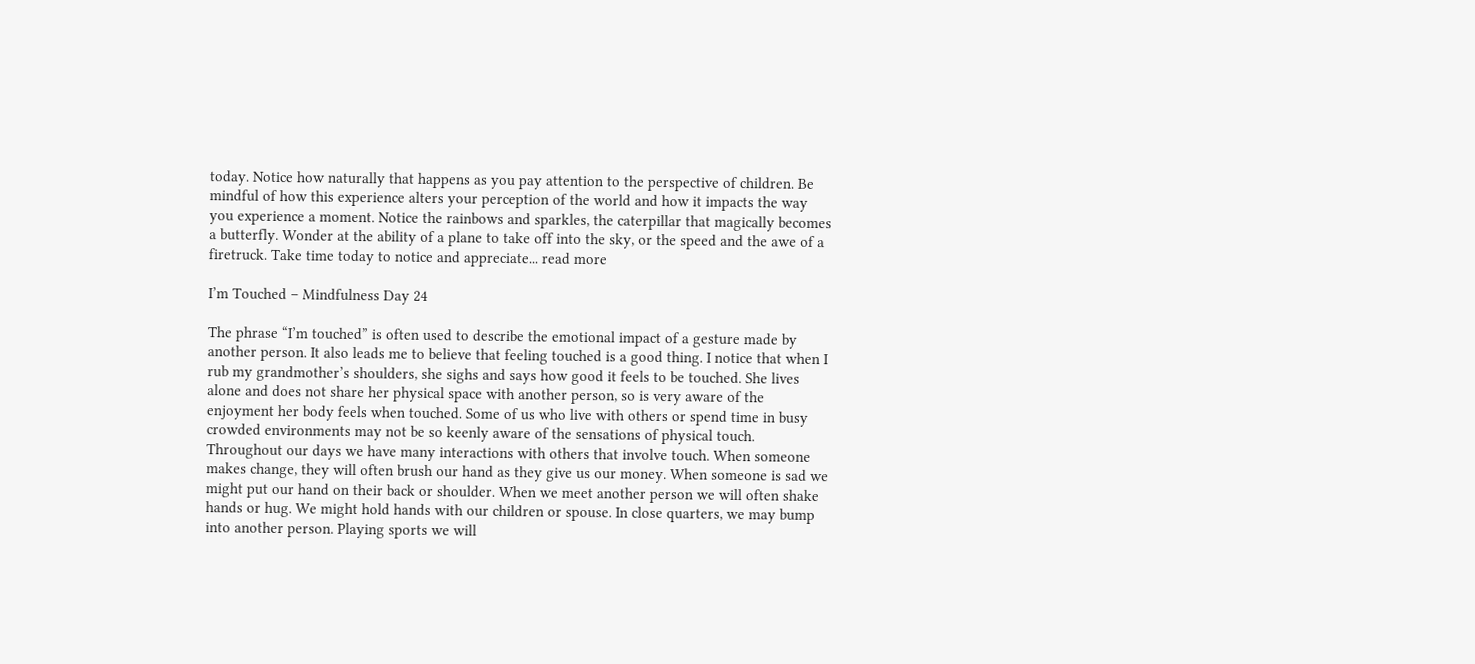today. Notice how naturally that happens as you pay attention to the perspective of children. Be mindful of how this experience alters your perception of the world and how it impacts the way you experience a moment. Notice the rainbows and sparkles, the caterpillar that magically becomes a butterfly. Wonder at the ability of a plane to take off into the sky, or the speed and the awe of a firetruck. Take time today to notice and appreciate... read more

I’m Touched – Mindfulness Day 24

The phrase “I’m touched” is often used to describe the emotional impact of a gesture made by another person. It also leads me to believe that feeling touched is a good thing. I notice that when I rub my grandmother’s shoulders, she sighs and says how good it feels to be touched. She lives alone and does not share her physical space with another person, so is very aware of the enjoyment her body feels when touched. Some of us who live with others or spend time in busy crowded environments may not be so keenly aware of the sensations of physical touch. Throughout our days we have many interactions with others that involve touch. When someone makes change, they will often brush our hand as they give us our money. When someone is sad we might put our hand on their back or shoulder. When we meet another person we will often shake hands or hug. We might hold hands with our children or spouse. In close quarters, we may bump into another person. Playing sports we will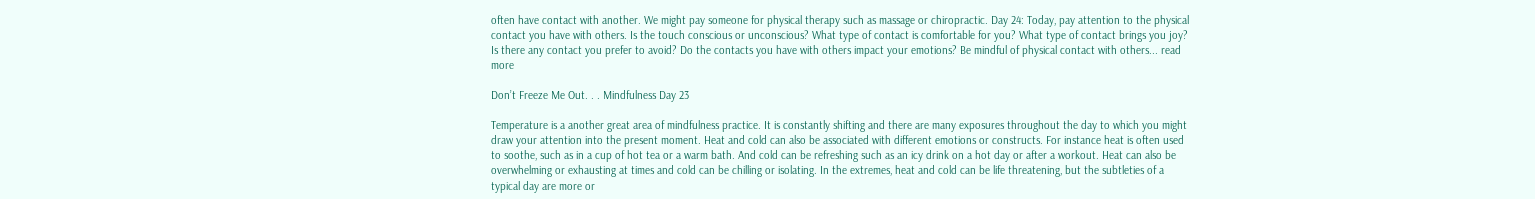often have contact with another. We might pay someone for physical therapy such as massage or chiropractic. Day 24: Today, pay attention to the physical contact you have with others. Is the touch conscious or unconscious? What type of contact is comfortable for you? What type of contact brings you joy? Is there any contact you prefer to avoid? Do the contacts you have with others impact your emotions? Be mindful of physical contact with others... read more

Don’t Freeze Me Out. . . Mindfulness Day 23

Temperature is a another great area of mindfulness practice. It is constantly shifting and there are many exposures throughout the day to which you might draw your attention into the present moment. Heat and cold can also be associated with different emotions or constructs. For instance heat is often used to soothe, such as in a cup of hot tea or a warm bath. And cold can be refreshing such as an icy drink on a hot day or after a workout. Heat can also be overwhelming or exhausting at times and cold can be chilling or isolating. In the extremes, heat and cold can be life threatening, but the subtleties of a typical day are more or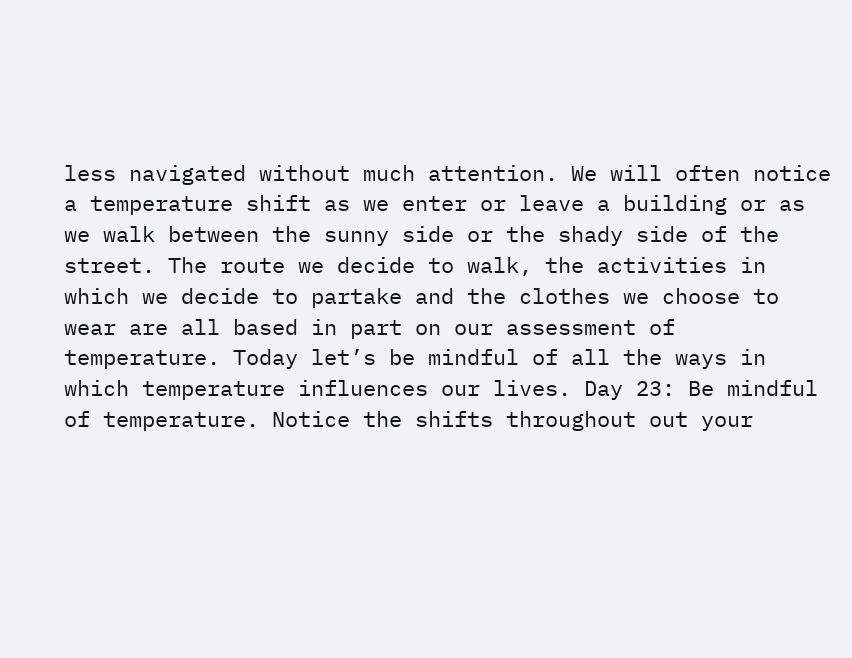less navigated without much attention. We will often notice a temperature shift as we enter or leave a building or as we walk between the sunny side or the shady side of the street. The route we decide to walk, the activities in which we decide to partake and the clothes we choose to wear are all based in part on our assessment of temperature. Today let’s be mindful of all the ways in which temperature influences our lives. Day 23: Be mindful of temperature. Notice the shifts throughout out your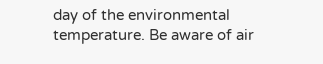day of the environmental temperature. Be aware of air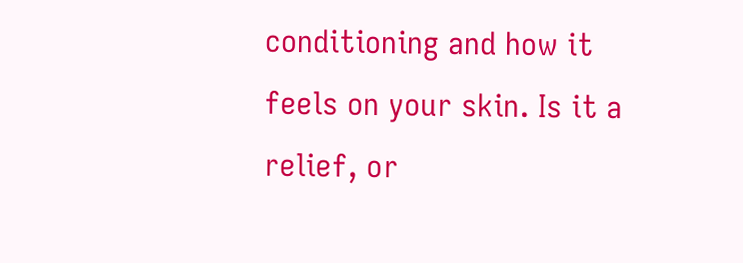conditioning and how it feels on your skin. Is it a relief, or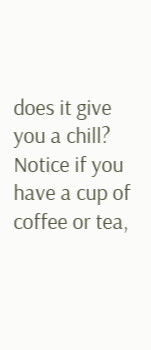does it give you a chill? Notice if you have a cup of coffee or tea,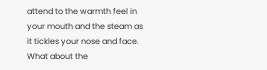attend to the warmth feel in your mouth and the steam as it tickles your nose and face. What about the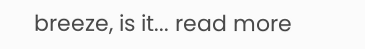breeze, is it... read more